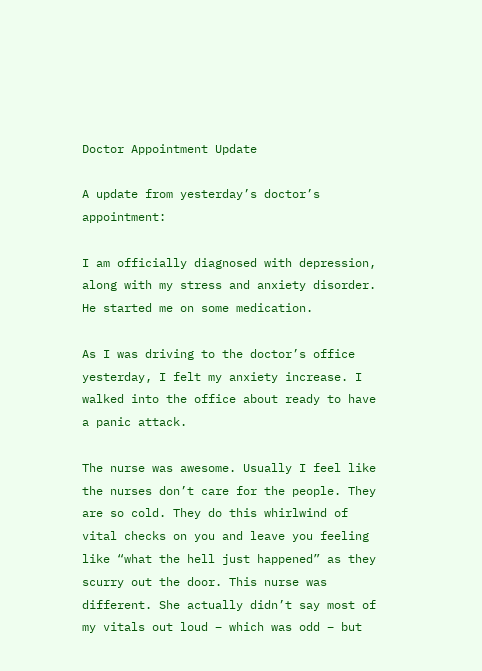Doctor Appointment Update

A update from yesterday’s doctor’s appointment:

I am officially diagnosed with depression, along with my stress and anxiety disorder. He started me on some medication.

As I was driving to the doctor’s office yesterday, I felt my anxiety increase. I walked into the office about ready to have a panic attack.

The nurse was awesome. Usually I feel like the nurses don’t care for the people. They are so cold. They do this whirlwind of vital checks on you and leave you feeling like “what the hell just happened” as they scurry out the door. This nurse was different. She actually didn’t say most of my vitals out loud – which was odd – but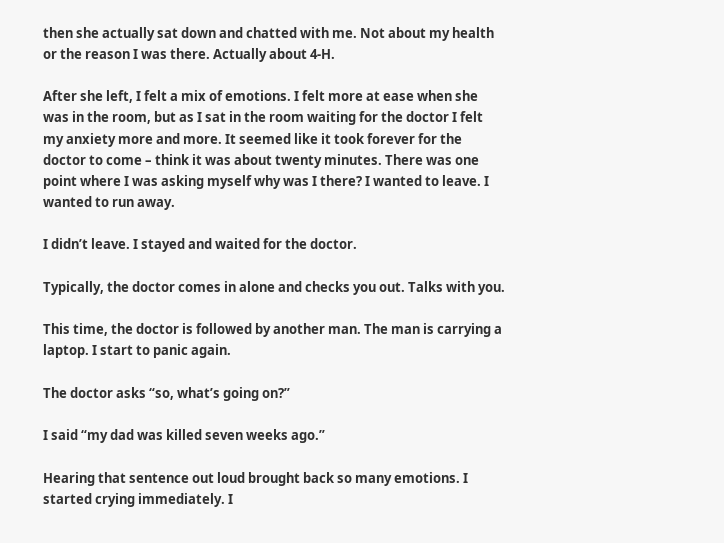then she actually sat down and chatted with me. Not about my health or the reason I was there. Actually about 4-H.

After she left, I felt a mix of emotions. I felt more at ease when she was in the room, but as I sat in the room waiting for the doctor I felt my anxiety more and more. It seemed like it took forever for the doctor to come – think it was about twenty minutes. There was one point where I was asking myself why was I there? I wanted to leave. I wanted to run away.

I didn’t leave. I stayed and waited for the doctor.

Typically, the doctor comes in alone and checks you out. Talks with you.

This time, the doctor is followed by another man. The man is carrying a laptop. I start to panic again.

The doctor asks “so, what’s going on?”

I said “my dad was killed seven weeks ago.”

Hearing that sentence out loud brought back so many emotions. I started crying immediately. I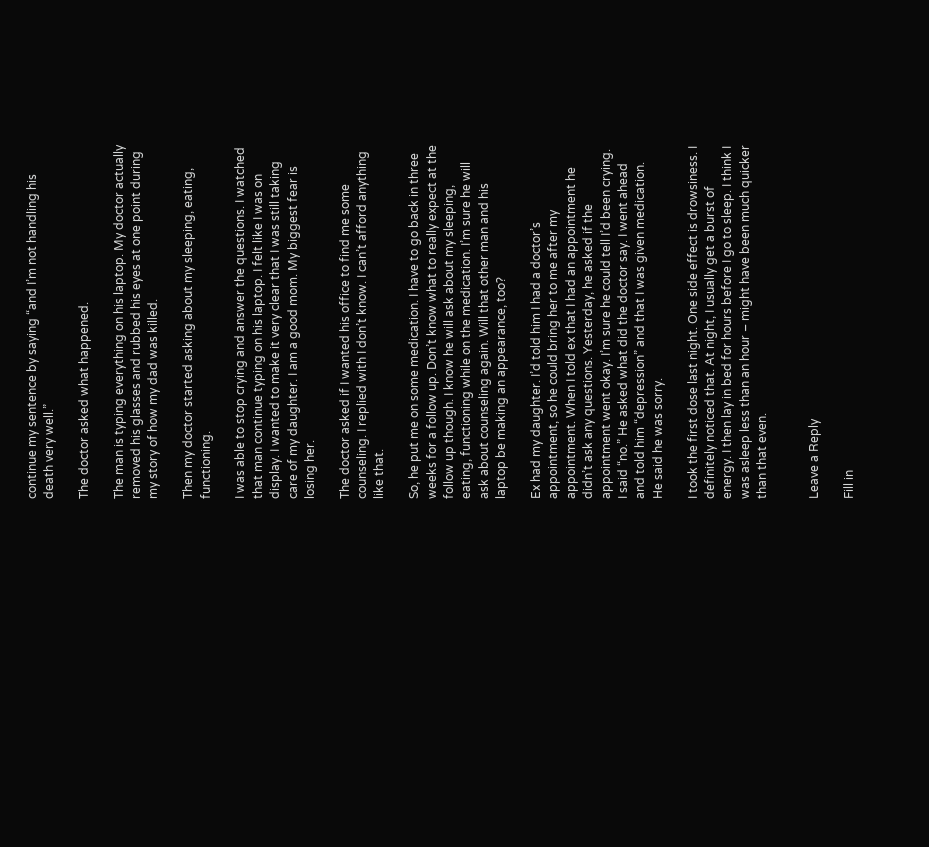continue my sentence by saying “and I’m not handling his death very well.”

The doctor asked what happened.

The man is typing everything on his laptop. My doctor actually removed his glasses and rubbed his eyes at one point during my story of how my dad was killed.

Then my doctor started asking about my sleeping, eating, functioning.

I was able to stop crying and answer the questions. I watched that man continue typing on his laptop. I felt like I was on display. I wanted to make it very clear that I was still taking care of my daughter. I am a good mom. My biggest fear is losing her.

The doctor asked if I wanted his office to find me some counseling. I replied with I don’t know. I can’t afford anything like that.

So, he put me on some medication. I have to go back in three weeks for a follow up. Don’t know what to really expect at the follow up though. I know he will ask about my sleeping, eating, functioning while on the medication. I’m sure he will ask about counseling again. Will that other man and his laptop be making an appearance, too?

Ex had my daughter. I’d told him I had a doctor’s appointment, so he could bring her to me after my appointment. When I told ex that I had an appointment he didn’t ask any questions. Yesterday, he asked if the appointment went okay. I’m sure he could tell I’d been crying. I said “no.” He asked what did the doctor say. I went ahead and told him “depression” and that I was given medication. He said he was sorry.

I took the first dose last night. One side effect is drowsiness. I definitely noticed that. At night, I usually get a burst of energy. I then lay in bed for hours before I go to sleep. I think I was asleep less than an hour – might have been much quicker than that even.


Leave a Reply

Fill in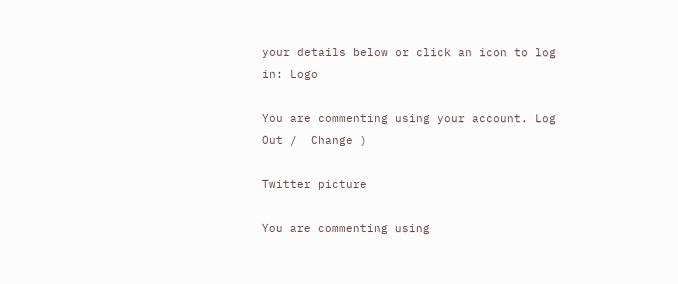your details below or click an icon to log in: Logo

You are commenting using your account. Log Out /  Change )

Twitter picture

You are commenting using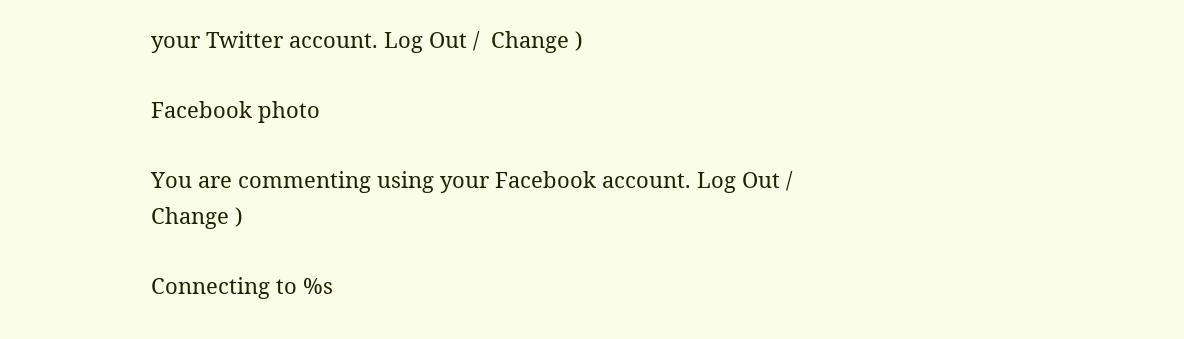your Twitter account. Log Out /  Change )

Facebook photo

You are commenting using your Facebook account. Log Out /  Change )

Connecting to %s